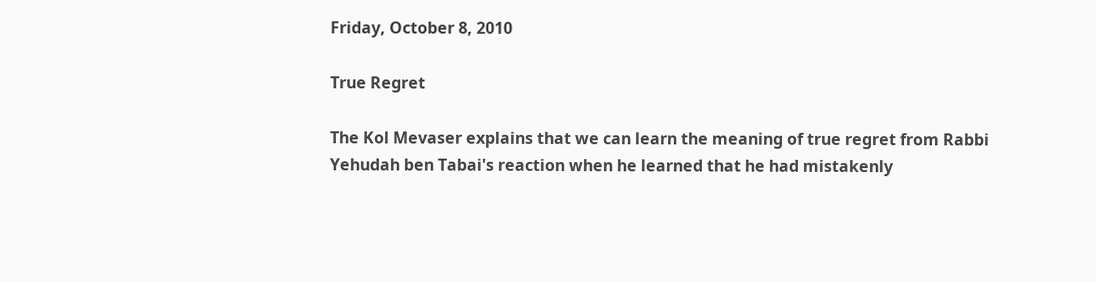Friday, October 8, 2010

True Regret

The Kol Mevaser explains that we can learn the meaning of true regret from Rabbi Yehudah ben Tabai's reaction when he learned that he had mistakenly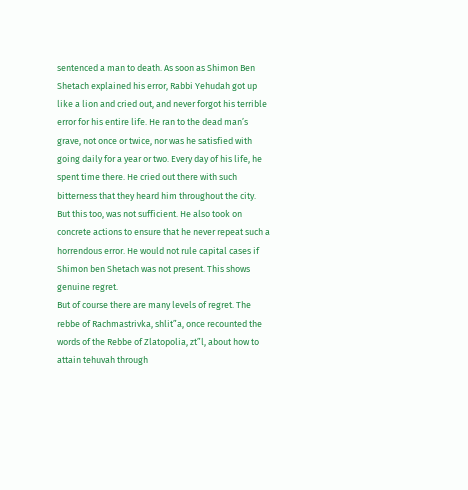sentenced a man to death. As soon as Shimon Ben Shetach explained his error, Rabbi Yehudah got up like a lion and cried out, and never forgot his terrible error for his entire life. He ran to the dead man’s grave, not once or twice, nor was he satisfied with going daily for a year or two. Every day of his life, he spent time there. He cried out there with such bitterness that they heard him throughout the city.
But this too, was not sufficient. He also took on concrete actions to ensure that he never repeat such a horrendous error. He would not rule capital cases if Shimon ben Shetach was not present. This shows genuine regret.
But of course there are many levels of regret. The rebbe of Rachmastrivka, shlit”a, once recounted the words of the Rebbe of Zlatopolia, zt”l, about how to attain tehuvah through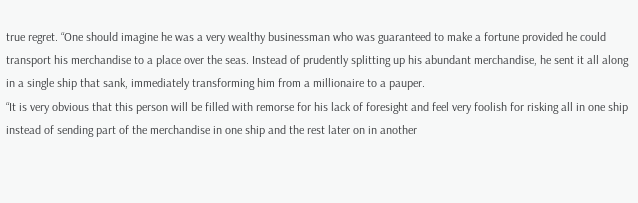true regret. “One should imagine he was a very wealthy businessman who was guaranteed to make a fortune provided he could transport his merchandise to a place over the seas. Instead of prudently splitting up his abundant merchandise, he sent it all along in a single ship that sank, immediately transforming him from a millionaire to a pauper.
“It is very obvious that this person will be filled with remorse for his lack of foresight and feel very foolish for risking all in one ship instead of sending part of the merchandise in one ship and the rest later on in another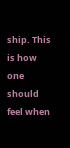ship. This is how one should feel when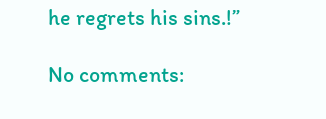he regrets his sins.!”

No comments: